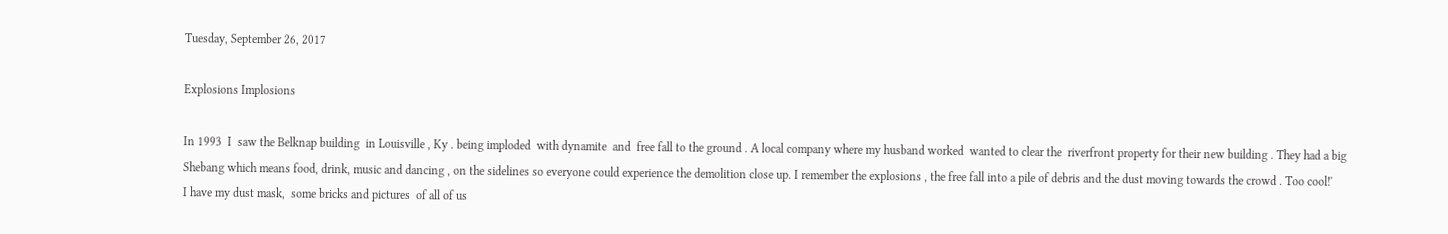Tuesday, September 26, 2017

Explosions Implosions

In 1993  I  saw the Belknap building  in Louisville , Ky . being imploded  with dynamite  and  free fall to the ground . A local company where my husband worked  wanted to clear the  riverfront property for their new building . They had a big Shebang which means food, drink, music and dancing , on the sidelines so everyone could experience the demolition close up. I remember the explosions , the free fall into a pile of debris and the dust moving towards the crowd . Too cool!'
I have my dust mask,  some bricks and pictures  of all of us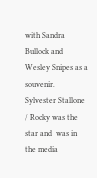with Sandra Bullock and Wesley Snipes as a souvenir.  Sylvester Stallone / Rocky was the star and  was in the media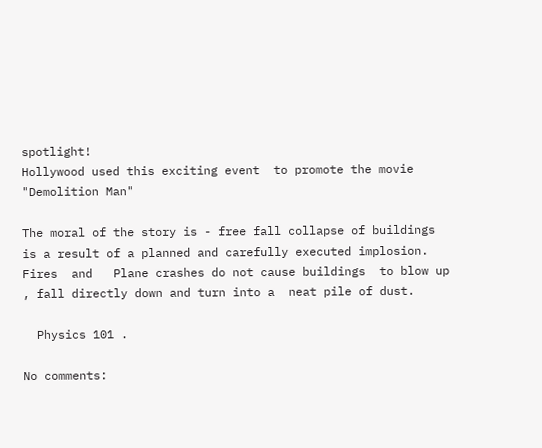spotlight!
Hollywood used this exciting event  to promote the movie "Demolition Man"

The moral of the story is - free fall collapse of buildings is a result of a planned and carefully executed implosion. Fires  and   Plane crashes do not cause buildings  to blow up , fall directly down and turn into a  neat pile of dust.

  Physics 101 .

No comments: